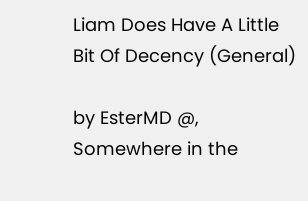Liam Does Have A Little Bit Of Decency (General)

by EsterMD @, Somewhere in the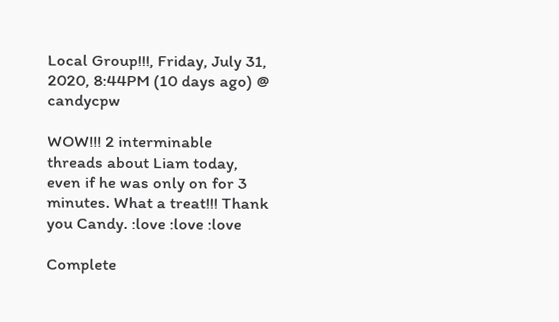Local Group!!!, Friday, July 31, 2020, 8:44PM (10 days ago) @ candycpw

WOW!!! 2 interminable threads about Liam today, even if he was only on for 3 minutes. What a treat!!! Thank you Candy. :love :love :love

Complete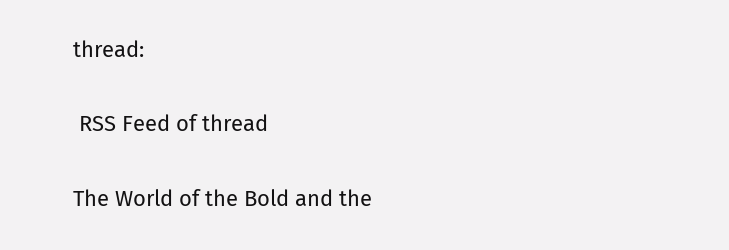thread:

 RSS Feed of thread

The World of the Bold and the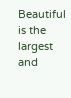Beautiful is the largest and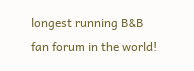longest running B&B fan forum in the world!